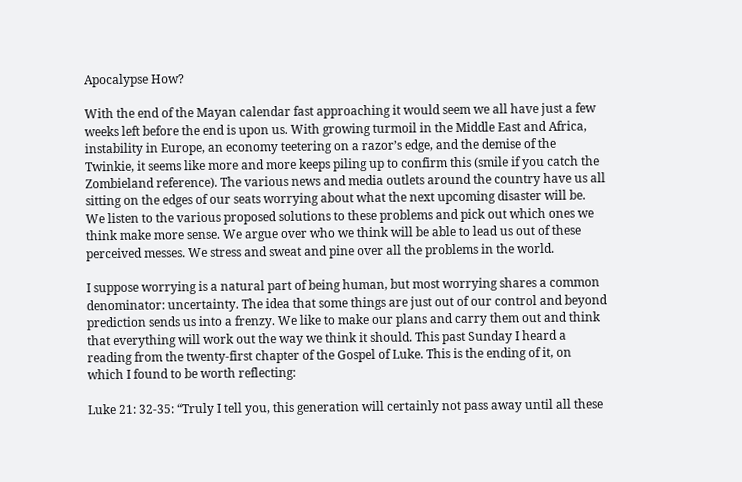Apocalypse How?

With the end of the Mayan calendar fast approaching it would seem we all have just a few weeks left before the end is upon us. With growing turmoil in the Middle East and Africa, instability in Europe, an economy teetering on a razor’s edge, and the demise of the Twinkie, it seems like more and more keeps piling up to confirm this (smile if you catch the Zombieland reference). The various news and media outlets around the country have us all sitting on the edges of our seats worrying about what the next upcoming disaster will be. We listen to the various proposed solutions to these problems and pick out which ones we think make more sense. We argue over who we think will be able to lead us out of these perceived messes. We stress and sweat and pine over all the problems in the world.

I suppose worrying is a natural part of being human, but most worrying shares a common denominator: uncertainty. The idea that some things are just out of our control and beyond prediction sends us into a frenzy. We like to make our plans and carry them out and think that everything will work out the way we think it should. This past Sunday I heard a reading from the twenty-first chapter of the Gospel of Luke. This is the ending of it, on which I found to be worth reflecting:

Luke 21: 32-35: “Truly I tell you, this generation will certainly not pass away until all these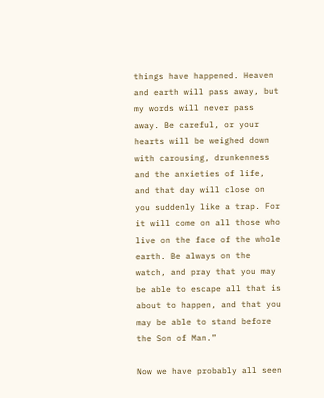things have happened. Heaven and earth will pass away, but my words will never pass away. Be careful, or your hearts will be weighed down with carousing, drunkenness and the anxieties of life, and that day will close on you suddenly like a trap. For it will come on all those who live on the face of the whole earth. Be always on the watch, and pray that you may be able to escape all that is about to happen, and that you may be able to stand before the Son of Man.”

Now we have probably all seen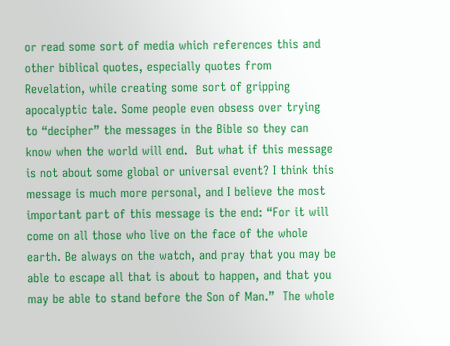or read some sort of media which references this and other biblical quotes, especially quotes from Revelation, while creating some sort of gripping apocalyptic tale. Some people even obsess over trying to “decipher” the messages in the Bible so they can know when the world will end.  But what if this message is not about some global or universal event? I think this message is much more personal, and I believe the most important part of this message is the end: “For it will come on all those who live on the face of the whole earth. Be always on the watch, and pray that you may be able to escape all that is about to happen, and that you may be able to stand before the Son of Man.”  The whole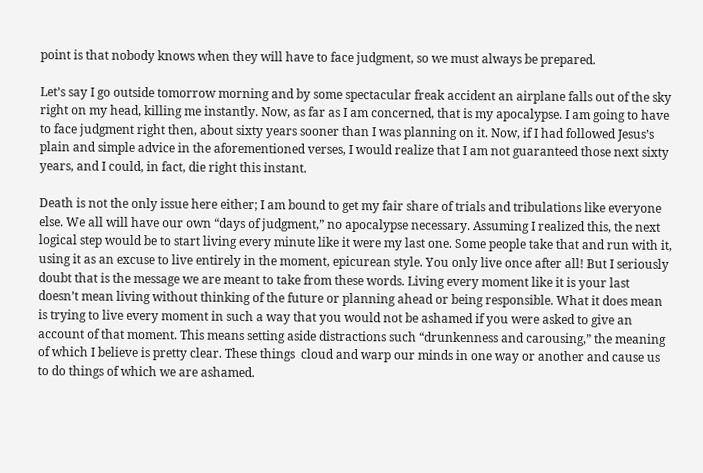point is that nobody knows when they will have to face judgment, so we must always be prepared.

Let’s say I go outside tomorrow morning and by some spectacular freak accident an airplane falls out of the sky right on my head, killing me instantly. Now, as far as I am concerned, that is my apocalypse. I am going to have to face judgment right then, about sixty years sooner than I was planning on it. Now, if I had followed Jesus’s plain and simple advice in the aforementioned verses, I would realize that I am not guaranteed those next sixty years, and I could, in fact, die right this instant.

Death is not the only issue here either; I am bound to get my fair share of trials and tribulations like everyone else. We all will have our own “days of judgment,” no apocalypse necessary. Assuming I realized this, the next logical step would be to start living every minute like it were my last one. Some people take that and run with it, using it as an excuse to live entirely in the moment, epicurean style. You only live once after all! But I seriously doubt that is the message we are meant to take from these words. Living every moment like it is your last doesn’t mean living without thinking of the future or planning ahead or being responsible. What it does mean is trying to live every moment in such a way that you would not be ashamed if you were asked to give an account of that moment. This means setting aside distractions such “drunkenness and carousing,” the meaning of which I believe is pretty clear. These things  cloud and warp our minds in one way or another and cause us to do things of which we are ashamed.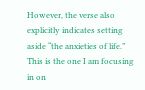However, the verse also explicitly indicates setting aside “the anxieties of life.”  This is the one I am focusing in on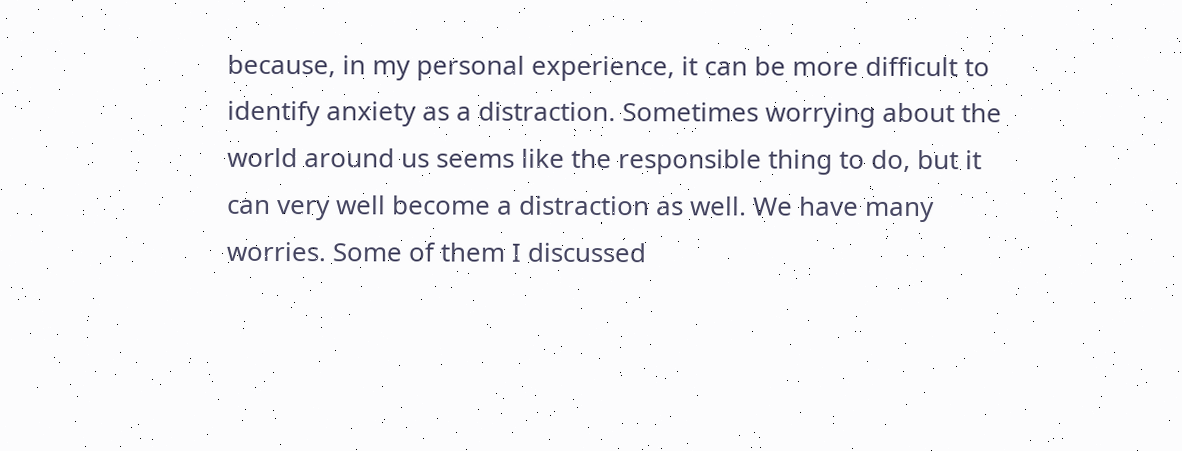because, in my personal experience, it can be more difficult to identify anxiety as a distraction. Sometimes worrying about the world around us seems like the responsible thing to do, but it can very well become a distraction as well. We have many worries. Some of them I discussed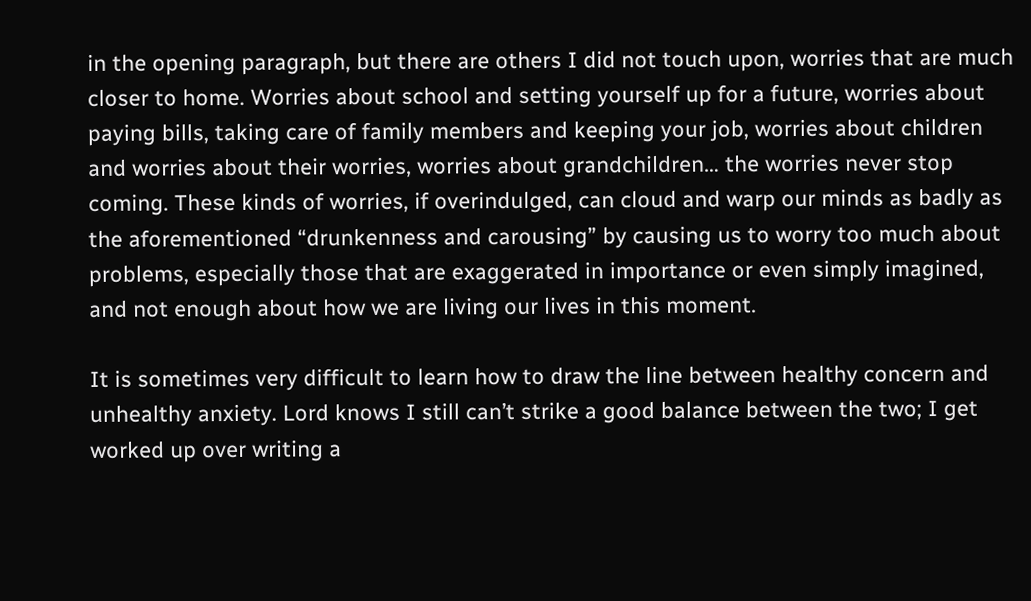in the opening paragraph, but there are others I did not touch upon, worries that are much closer to home. Worries about school and setting yourself up for a future, worries about paying bills, taking care of family members and keeping your job, worries about children and worries about their worries, worries about grandchildren… the worries never stop coming. These kinds of worries, if overindulged, can cloud and warp our minds as badly as the aforementioned “drunkenness and carousing” by causing us to worry too much about problems, especially those that are exaggerated in importance or even simply imagined, and not enough about how we are living our lives in this moment.

It is sometimes very difficult to learn how to draw the line between healthy concern and unhealthy anxiety. Lord knows I still can’t strike a good balance between the two; I get worked up over writing a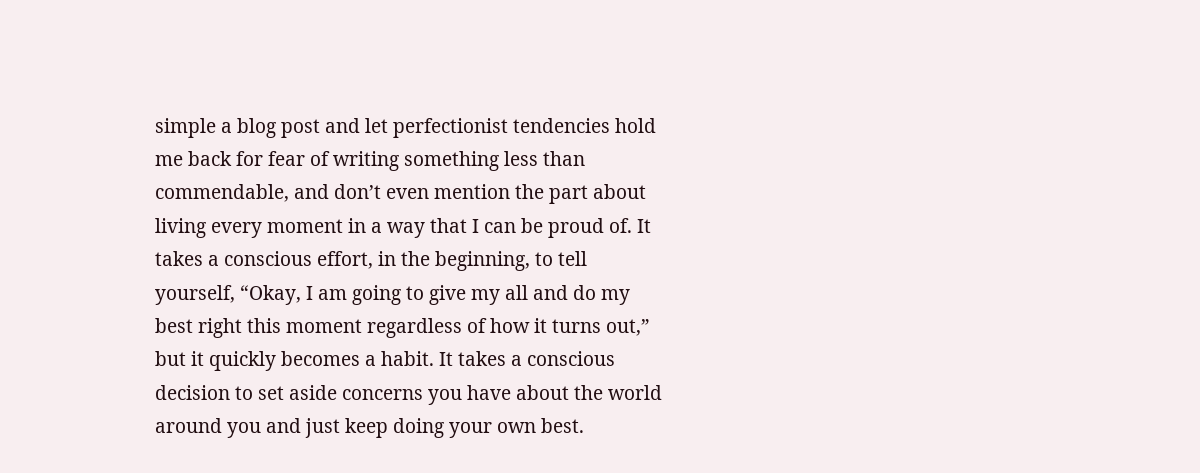simple a blog post and let perfectionist tendencies hold me back for fear of writing something less than commendable, and don’t even mention the part about living every moment in a way that I can be proud of. It takes a conscious effort, in the beginning, to tell yourself, “Okay, I am going to give my all and do my best right this moment regardless of how it turns out,” but it quickly becomes a habit. It takes a conscious decision to set aside concerns you have about the world around you and just keep doing your own best.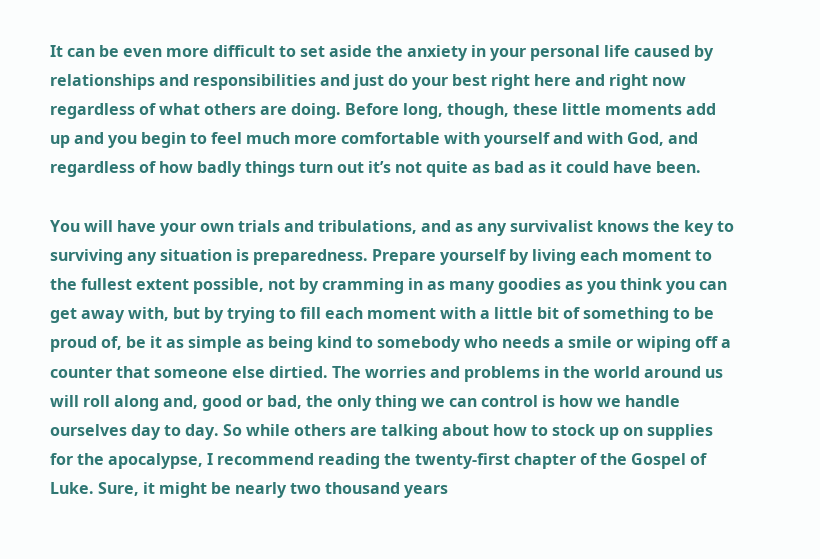It can be even more difficult to set aside the anxiety in your personal life caused by relationships and responsibilities and just do your best right here and right now regardless of what others are doing. Before long, though, these little moments add up and you begin to feel much more comfortable with yourself and with God, and regardless of how badly things turn out it’s not quite as bad as it could have been.

You will have your own trials and tribulations, and as any survivalist knows the key to surviving any situation is preparedness. Prepare yourself by living each moment to the fullest extent possible, not by cramming in as many goodies as you think you can get away with, but by trying to fill each moment with a little bit of something to be proud of, be it as simple as being kind to somebody who needs a smile or wiping off a counter that someone else dirtied. The worries and problems in the world around us will roll along and, good or bad, the only thing we can control is how we handle ourselves day to day. So while others are talking about how to stock up on supplies for the apocalypse, I recommend reading the twenty-first chapter of the Gospel of Luke. Sure, it might be nearly two thousand years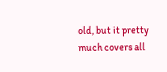old, but it pretty much covers all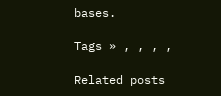bases.

Tags » , , , ,

Related posts